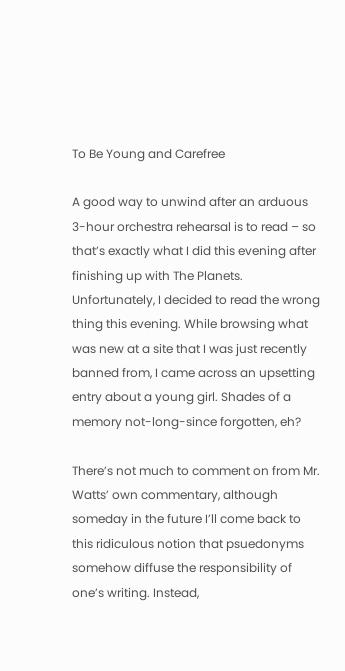To Be Young and Carefree

A good way to unwind after an arduous 3-hour orchestra rehearsal is to read – so that’s exactly what I did this evening after finishing up with The Planets. Unfortunately, I decided to read the wrong thing this evening. While browsing what was new at a site that I was just recently banned from, I came across an upsetting entry about a young girl. Shades of a memory not-long-since forgotten, eh?

There’s not much to comment on from Mr. Watts’ own commentary, although someday in the future I’ll come back to this ridiculous notion that psuedonyms somehow diffuse the responsibility of one’s writing. Instead,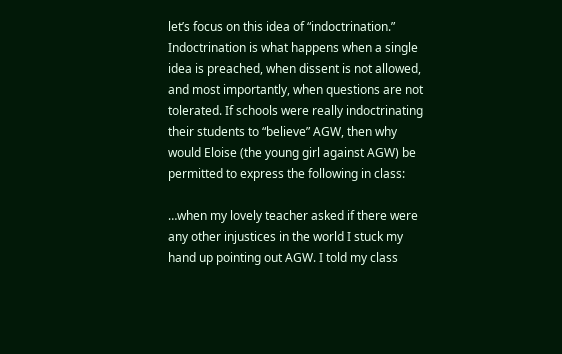let’s focus on this idea of “indoctrination.” Indoctrination is what happens when a single idea is preached, when dissent is not allowed, and most importantly, when questions are not tolerated. If schools were really indoctrinating their students to “believe” AGW, then why would Eloise (the young girl against AGW) be permitted to express the following in class:

…when my lovely teacher asked if there were any other injustices in the world I stuck my hand up pointing out AGW. I told my class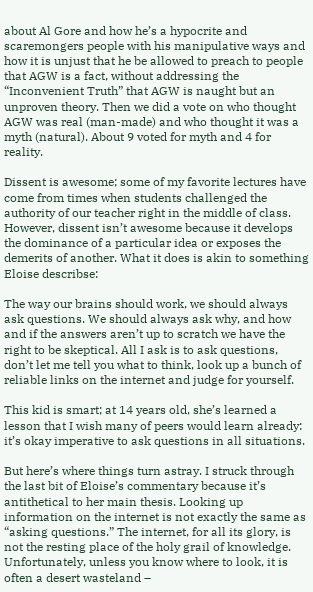about Al Gore and how he’s a hypocrite and scaremongers people with his manipulative ways and how it is unjust that he be allowed to preach to people that AGW is a fact, without addressing the “Inconvenient Truth” that AGW is naught but an unproven theory. Then we did a vote on who thought AGW was real (man-made) and who thought it was a myth (natural). About 9 voted for myth and 4 for reality.

Dissent is awesome; some of my favorite lectures have come from times when students challenged the authority of our teacher right in the middle of class. However, dissent isn’t awesome because it develops the dominance of a particular idea or exposes the demerits of another. What it does is akin to something Eloise describse:

The way our brains should work, we should always ask questions. We should always ask why, and how and if the answers aren’t up to scratch we have the right to be skeptical. All I ask is to ask questions, don’t let me tell you what to think, look up a bunch of reliable links on the internet and judge for yourself.

This kid is smart; at 14 years old, she’s learned a lesson that I wish many of peers would learn already: it’s okay imperative to ask questions in all situations.

But here’s where things turn astray. I struck through the last bit of Eloise’s commentary because it’s antithetical to her main thesis. Looking up information on the internet is not exactly the same as “asking questions.” The internet, for all its glory, is not the resting place of the holy grail of knowledge. Unfortunately, unless you know where to look, it is often a desert wasteland –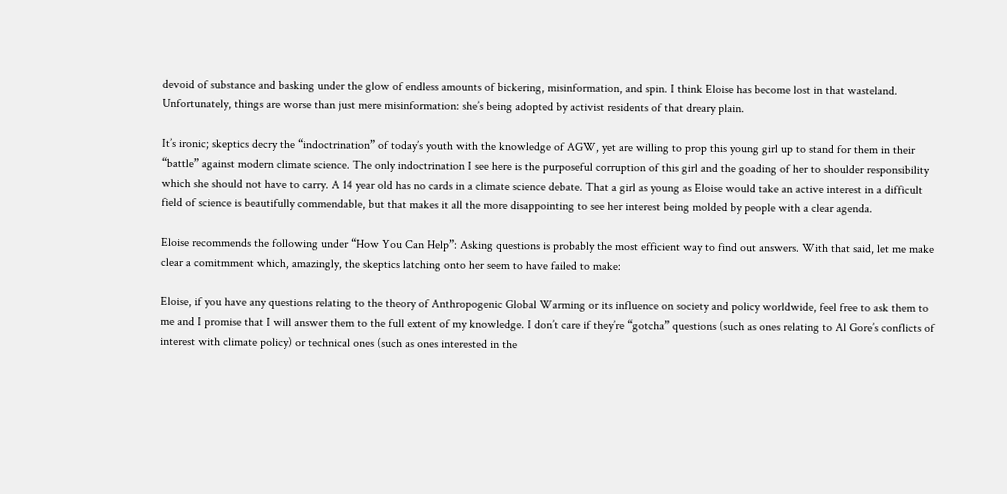devoid of substance and basking under the glow of endless amounts of bickering, misinformation, and spin. I think Eloise has become lost in that wasteland. Unfortunately, things are worse than just mere misinformation: she’s being adopted by activist residents of that dreary plain.

It’s ironic; skeptics decry the “indoctrination” of today’s youth with the knowledge of AGW, yet are willing to prop this young girl up to stand for them in their “battle” against modern climate science. The only indoctrination I see here is the purposeful corruption of this girl and the goading of her to shoulder responsibility which she should not have to carry. A 14 year old has no cards in a climate science debate. That a girl as young as Eloise would take an active interest in a difficult field of science is beautifully commendable, but that makes it all the more disappointing to see her interest being molded by people with a clear agenda.

Eloise recommends the following under “How You Can Help”: Asking questions is probably the most efficient way to find out answers. With that said, let me make clear a comitmment which, amazingly, the skeptics latching onto her seem to have failed to make:

Eloise, if you have any questions relating to the theory of Anthropogenic Global Warming or its influence on society and policy worldwide, feel free to ask them to me and I promise that I will answer them to the full extent of my knowledge. I don’t care if they’re “gotcha” questions (such as ones relating to Al Gore’s conflicts of interest with climate policy) or technical ones (such as ones interested in the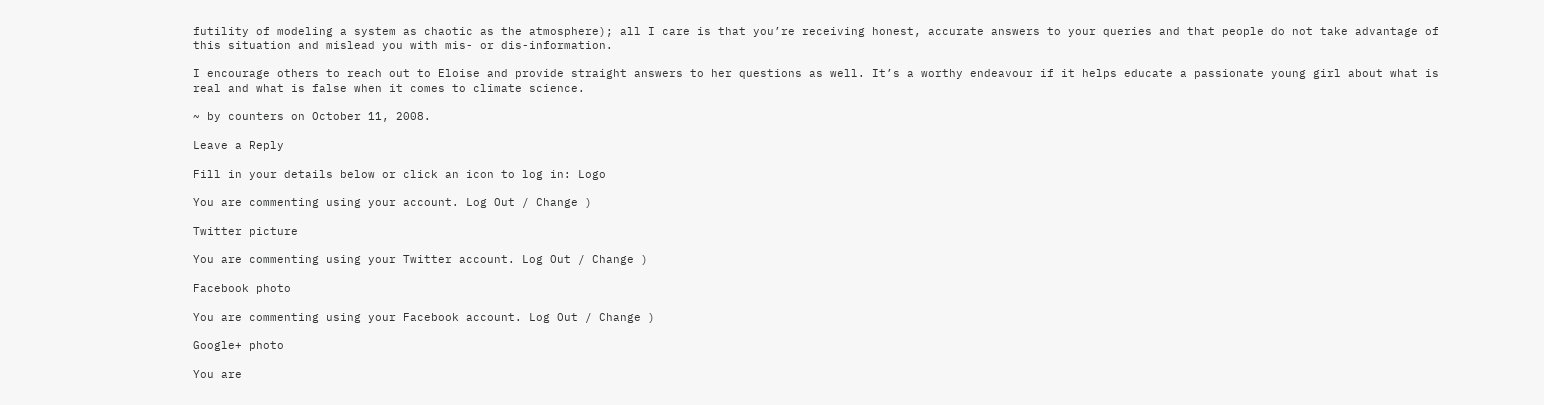futility of modeling a system as chaotic as the atmosphere); all I care is that you’re receiving honest, accurate answers to your queries and that people do not take advantage of this situation and mislead you with mis- or dis-information.

I encourage others to reach out to Eloise and provide straight answers to her questions as well. It’s a worthy endeavour if it helps educate a passionate young girl about what is real and what is false when it comes to climate science.

~ by counters on October 11, 2008.

Leave a Reply

Fill in your details below or click an icon to log in: Logo

You are commenting using your account. Log Out / Change )

Twitter picture

You are commenting using your Twitter account. Log Out / Change )

Facebook photo

You are commenting using your Facebook account. Log Out / Change )

Google+ photo

You are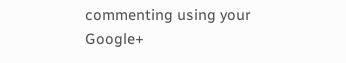commenting using your Google+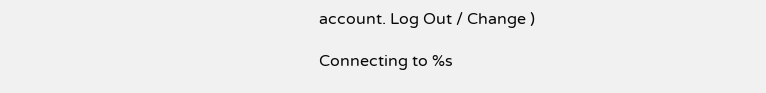account. Log Out / Change )

Connecting to %s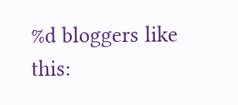%d bloggers like this: